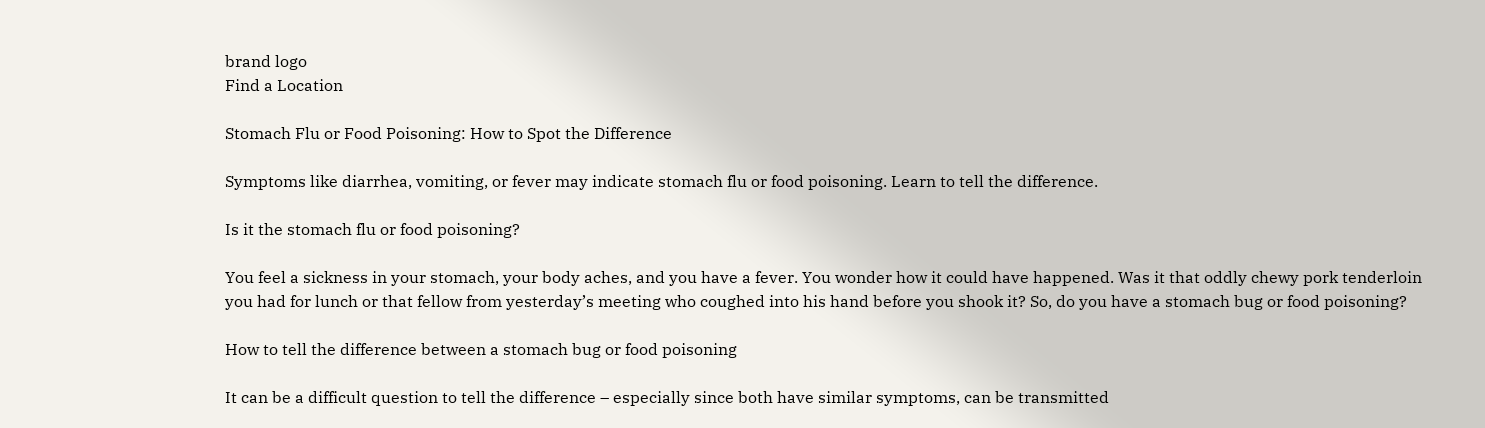brand logo
Find a Location

Stomach Flu or Food Poisoning: How to Spot the Difference

Symptoms like diarrhea, vomiting, or fever may indicate stomach flu or food poisoning. Learn to tell the difference.

Is it the stomach flu or food poisoning?

You feel a sickness in your stomach, your body aches, and you have a fever. You wonder how it could have happened. Was it that oddly chewy pork tenderloin you had for lunch or that fellow from yesterday’s meeting who coughed into his hand before you shook it? So, do you have a stomach bug or food poisoning?

How to tell the difference between a stomach bug or food poisoning

It can be a difficult question to tell the difference – especially since both have similar symptoms, can be transmitted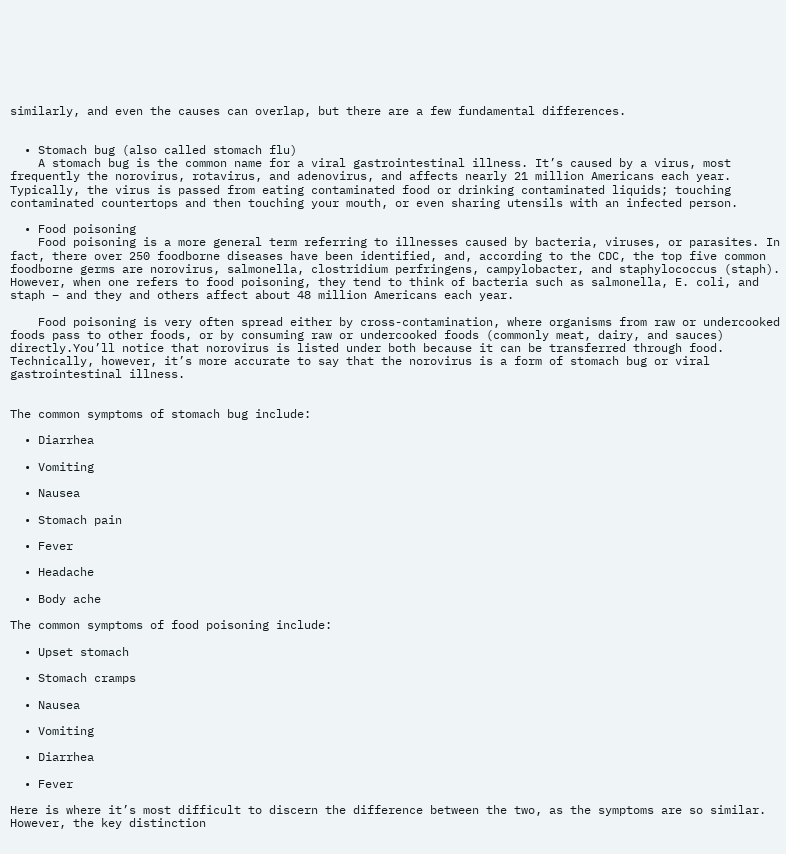similarly, and even the causes can overlap, but there are a few fundamental differences.


  • Stomach bug (also called stomach flu)
    A stomach bug is the common name for a viral gastrointestinal illness. It’s caused by a virus, most frequently the norovirus, rotavirus, and adenovirus, and affects nearly 21 million Americans each year. Typically, the virus is passed from eating contaminated food or drinking contaminated liquids; touching contaminated countertops and then touching your mouth, or even sharing utensils with an infected person.

  • Food poisoning
    Food poisoning is a more general term referring to illnesses caused by bacteria, viruses, or parasites. In fact, there over 250 foodborne diseases have been identified, and, according to the CDC, the top five common foodborne germs are norovirus, salmonella, clostridium perfringens, campylobacter, and staphylococcus (staph). However, when one refers to food poisoning, they tend to think of bacteria such as salmonella, E. coli, and staph – and they and others affect about 48 million Americans each year.

    Food poisoning is very often spread either by cross-contamination, where organisms from raw or undercooked foods pass to other foods, or by consuming raw or undercooked foods (commonly meat, dairy, and sauces) directly.You’ll notice that norovirus is listed under both because it can be transferred through food. Technically, however, it’s more accurate to say that the norovirus is a form of stomach bug or viral gastrointestinal illness.


The common symptoms of stomach bug include:

  • Diarrhea

  • Vomiting

  • Nausea

  • Stomach pain

  • Fever

  • Headache

  • Body ache

The common symptoms of food poisoning include:

  • Upset stomach

  • Stomach cramps

  • Nausea

  • Vomiting

  • Diarrhea

  • Fever

Here is where it’s most difficult to discern the difference between the two, as the symptoms are so similar. However, the key distinction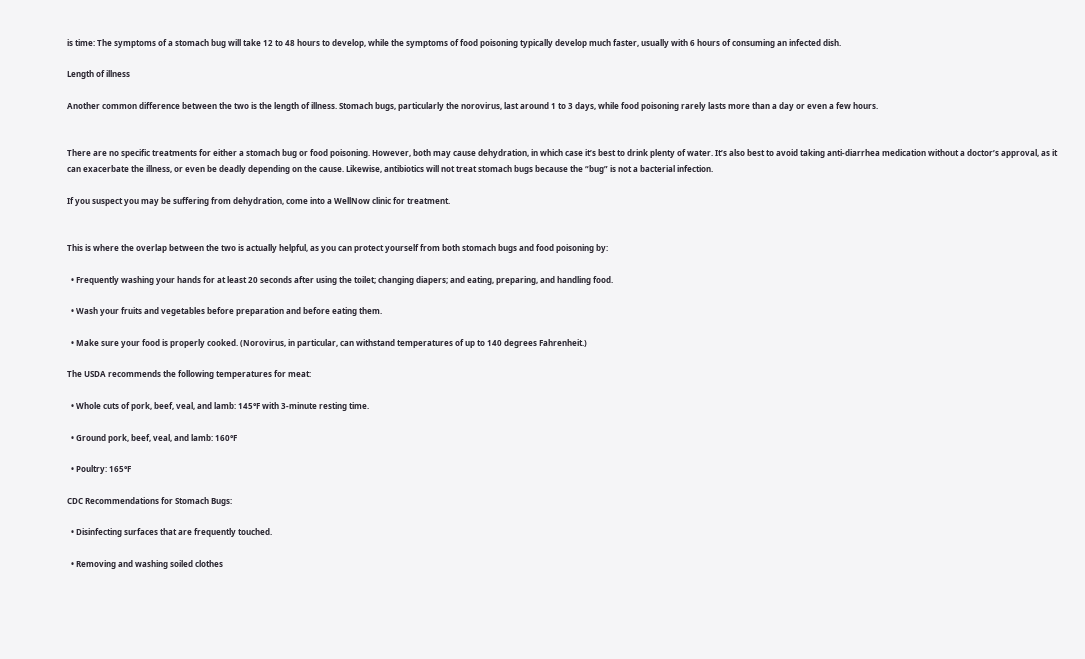is time: The symptoms of a stomach bug will take 12 to 48 hours to develop, while the symptoms of food poisoning typically develop much faster, usually with 6 hours of consuming an infected dish.

Length of illness

Another common difference between the two is the length of illness. Stomach bugs, particularly the norovirus, last around 1 to 3 days, while food poisoning rarely lasts more than a day or even a few hours.


There are no specific treatments for either a stomach bug or food poisoning. However, both may cause dehydration, in which case it’s best to drink plenty of water. It’s also best to avoid taking anti-diarrhea medication without a doctor’s approval, as it can exacerbate the illness, or even be deadly depending on the cause. Likewise, antibiotics will not treat stomach bugs because the “bug” is not a bacterial infection.

If you suspect you may be suffering from dehydration, come into a WellNow clinic for treatment.


This is where the overlap between the two is actually helpful, as you can protect yourself from both stomach bugs and food poisoning by:

  • Frequently washing your hands for at least 20 seconds after using the toilet; changing diapers; and eating, preparing, and handling food.

  • Wash your fruits and vegetables before preparation and before eating them.

  • Make sure your food is properly cooked. (Norovirus, in particular, can withstand temperatures of up to 140 degrees Fahrenheit.)

The USDA recommends the following temperatures for meat:

  • Whole cuts of pork, beef, veal, and lamb: 145°F with 3-minute resting time.

  • Ground pork, beef, veal, and lamb: 160°F

  • Poultry: 165°F

CDC Recommendations for Stomach Bugs:

  • Disinfecting surfaces that are frequently touched.

  • Removing and washing soiled clothes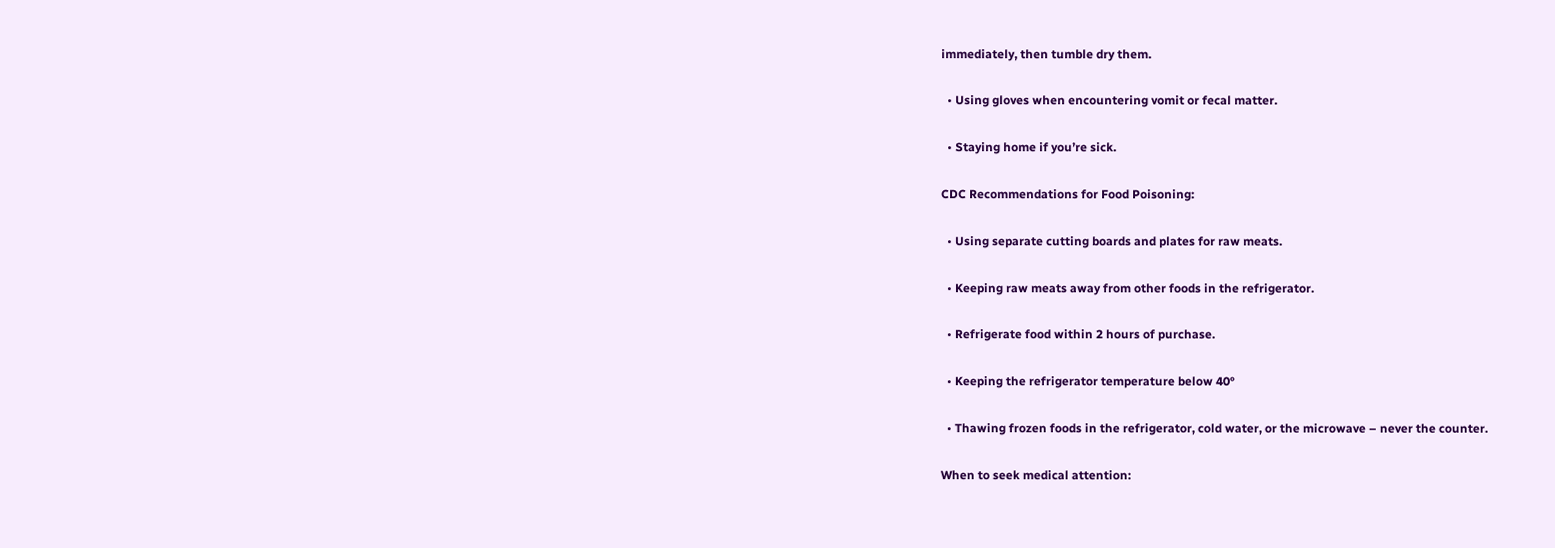immediately, then tumble dry them.

  • Using gloves when encountering vomit or fecal matter.

  • Staying home if you’re sick.

CDC Recommendations for Food Poisoning:

  • Using separate cutting boards and plates for raw meats.

  • Keeping raw meats away from other foods in the refrigerator.

  • Refrigerate food within 2 hours of purchase.

  • Keeping the refrigerator temperature below 40°

  • Thawing frozen foods in the refrigerator, cold water, or the microwave – never the counter.

When to seek medical attention: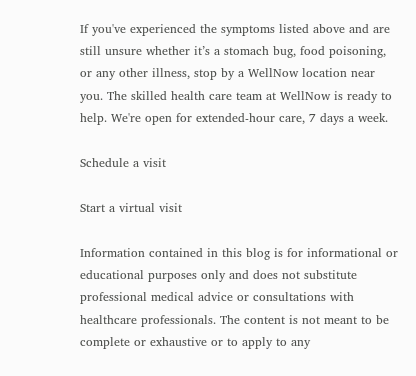If you've experienced the symptoms listed above and are still unsure whether it’s a stomach bug, food poisoning, or any other illness, stop by a WellNow location near you. The skilled health care team at WellNow is ready to help. We're open for extended-hour care, 7 days a week.

Schedule a visit

Start a virtual visit

Information contained in this blog is for informational or educational purposes only and does not substitute professional medical advice or consultations with healthcare professionals. The content is not meant to be complete or exhaustive or to apply to any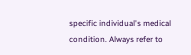specific individual's medical condition. Always refer to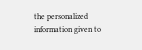the personalized information given to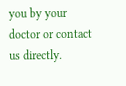you by your doctor or contact us directly.